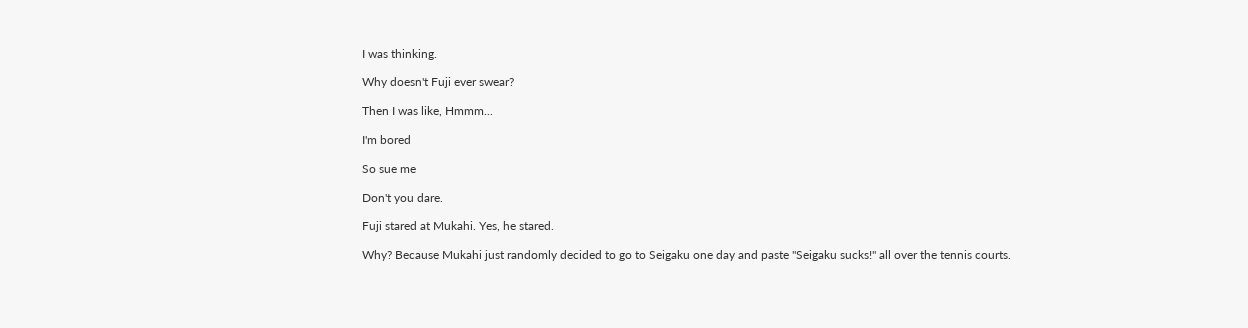I was thinking.

Why doesn't Fuji ever swear?

Then I was like, Hmmm...

I'm bored

So sue me

Don't you dare.

Fuji stared at Mukahi. Yes, he stared.

Why? Because Mukahi just randomly decided to go to Seigaku one day and paste "Seigaku sucks!" all over the tennis courts.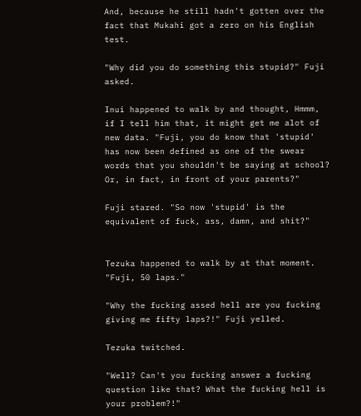And, because he still hadn't gotten over the fact that Mukahi got a zero on his English test.

"Why did you do something this stupid?" Fuji asked.

Inui happened to walk by and thought, Hmmm, if I tell him that, it might get me alot of new data. "Fuji, you do know that 'stupid' has now been defined as one of the swear words that you shouldn't be saying at school? Or, in fact, in front of your parents?"

Fuji stared. "So now 'stupid' is the equivalent of fuck, ass, damn, and shit?"


Tezuka happened to walk by at that moment. "Fuji, 50 laps."

"Why the fucking assed hell are you fucking giving me fifty laps?!" Fuji yelled.

Tezuka twitched.

"Well? Can't you fucking answer a fucking question like that? What the fucking hell is your problem?!"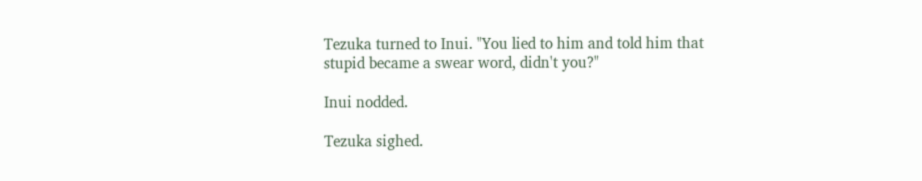Tezuka turned to Inui. "You lied to him and told him that stupid became a swear word, didn't you?"

Inui nodded.

Tezuka sighed.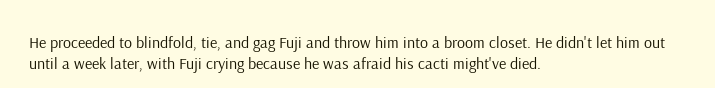He proceeded to blindfold, tie, and gag Fuji and throw him into a broom closet. He didn't let him out until a week later, with Fuji crying because he was afraid his cacti might've died.